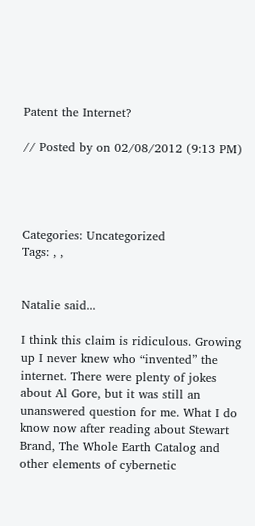Patent the Internet?

// Posted by on 02/08/2012 (9:13 PM)




Categories: Uncategorized
Tags: , ,


Natalie said...

I think this claim is ridiculous. Growing up I never knew who “invented” the internet. There were plenty of jokes about Al Gore, but it was still an unanswered question for me. What I do know now after reading about Stewart Brand, The Whole Earth Catalog and other elements of cybernetic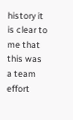history it is clear to me that this was a team effort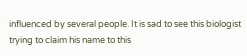influenced by several people. It is sad to see this biologist trying to claim his name to this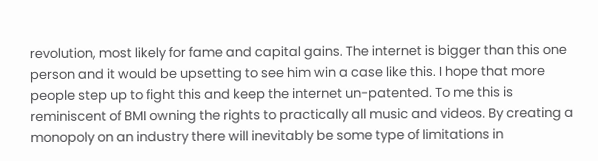revolution, most likely for fame and capital gains. The internet is bigger than this one person and it would be upsetting to see him win a case like this. I hope that more people step up to fight this and keep the internet un-patented. To me this is reminiscent of BMI owning the rights to practically all music and videos. By creating a monopoly on an industry there will inevitably be some type of limitations in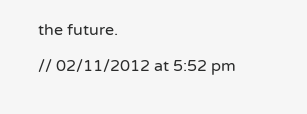the future.

// 02/11/2012 at 5:52 pm